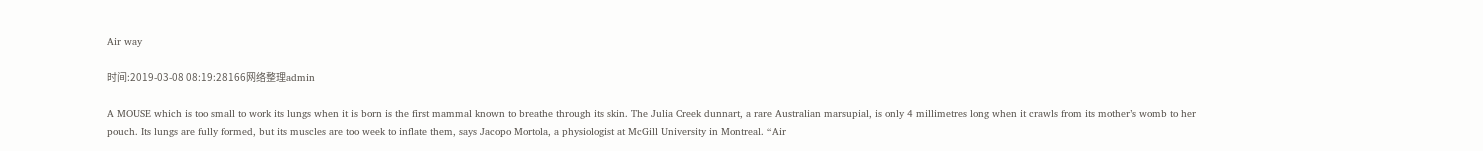Air way

时间:2019-03-08 08:19:28166网络整理admin

A MOUSE which is too small to work its lungs when it is born is the first mammal known to breathe through its skin. The Julia Creek dunnart, a rare Australian marsupial, is only 4 millimetres long when it crawls from its mother’s womb to her pouch. Its lungs are fully formed, but its muscles are too week to inflate them, says Jacopo Mortola, a physiologist at McGill University in Montreal. “Air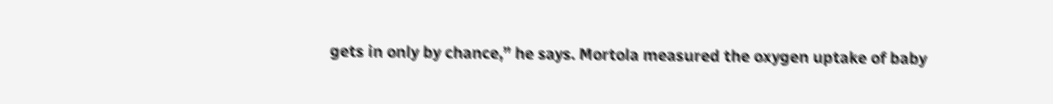gets in only by chance,” he says. Mortola measured the oxygen uptake of baby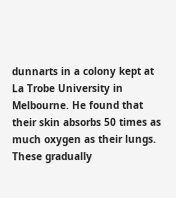dunnarts in a colony kept at La Trobe University in Melbourne. He found that their skin absorbs 50 times as much oxygen as their lungs. These gradually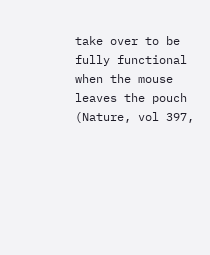take over to be fully functional when the mouse leaves the pouch (Nature, vol 397,